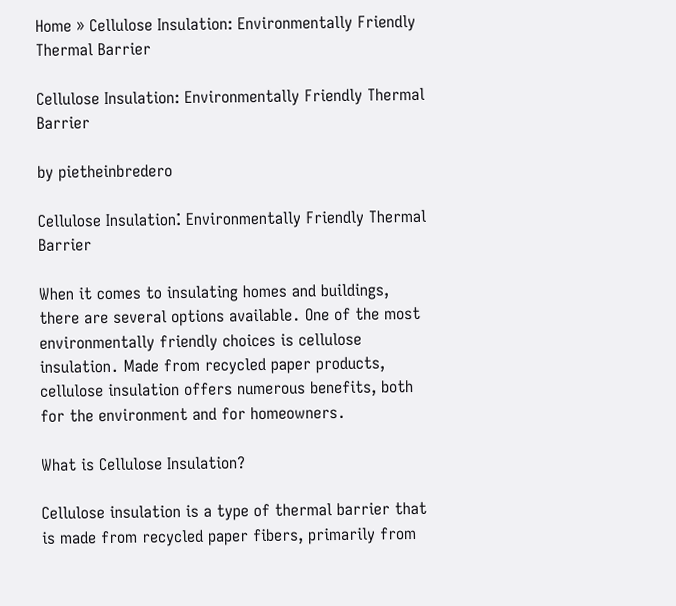Home » Cellulose Insulation: Environmentally Friendly Thermal Barrier

Cellulose Insulation: Environmentally Friendly Thermal Barrier

by pietheinbredero

Cellulose Insulation⁚ Environmentally Friendly Thermal Barrier

When it comes to insulating homes and buildings, there are several options available․ One of the most environmentally friendly choices is cellulose insulation․ Made from recycled paper products, cellulose insulation offers numerous benefits, both for the environment and for homeowners․

What is Cellulose Insulation?

Cellulose insulation is a type of thermal barrier that is made from recycled paper fibers, primarily from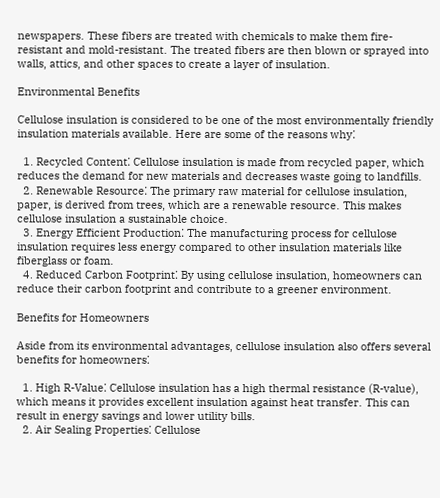newspapers․ These fibers are treated with chemicals to make them fire-resistant and mold-resistant․ The treated fibers are then blown or sprayed into walls, attics, and other spaces to create a layer of insulation․

Environmental Benefits

Cellulose insulation is considered to be one of the most environmentally friendly insulation materials available․ Here are some of the reasons why⁚

  1. Recycled Content⁚ Cellulose insulation is made from recycled paper, which reduces the demand for new materials and decreases waste going to landfills․
  2. Renewable Resource⁚ The primary raw material for cellulose insulation, paper, is derived from trees, which are a renewable resource․ This makes cellulose insulation a sustainable choice․
  3. Energy Efficient Production⁚ The manufacturing process for cellulose insulation requires less energy compared to other insulation materials like fiberglass or foam․
  4. Reduced Carbon Footprint⁚ By using cellulose insulation, homeowners can reduce their carbon footprint and contribute to a greener environment․

Benefits for Homeowners

Aside from its environmental advantages, cellulose insulation also offers several benefits for homeowners⁚

  1. High R-Value⁚ Cellulose insulation has a high thermal resistance (R-value), which means it provides excellent insulation against heat transfer․ This can result in energy savings and lower utility bills․
  2. Air Sealing Properties⁚ Cellulose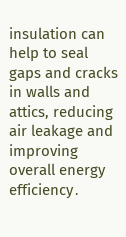insulation can help to seal gaps and cracks in walls and attics, reducing air leakage and improving overall energy efficiency․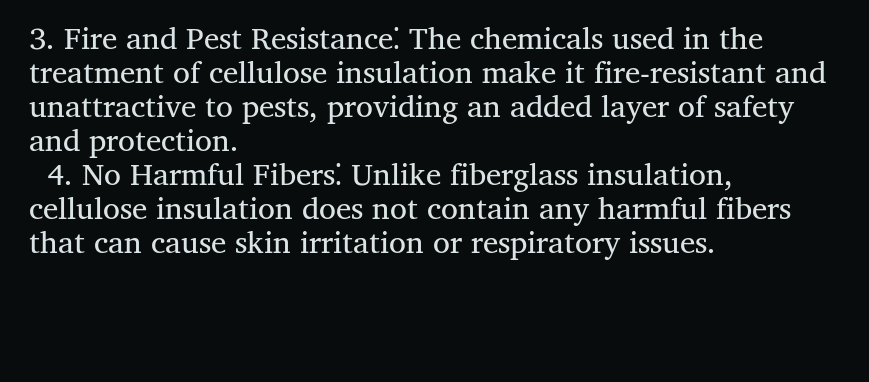3. Fire and Pest Resistance⁚ The chemicals used in the treatment of cellulose insulation make it fire-resistant and unattractive to pests, providing an added layer of safety and protection․
  4. No Harmful Fibers⁚ Unlike fiberglass insulation, cellulose insulation does not contain any harmful fibers that can cause skin irritation or respiratory issues․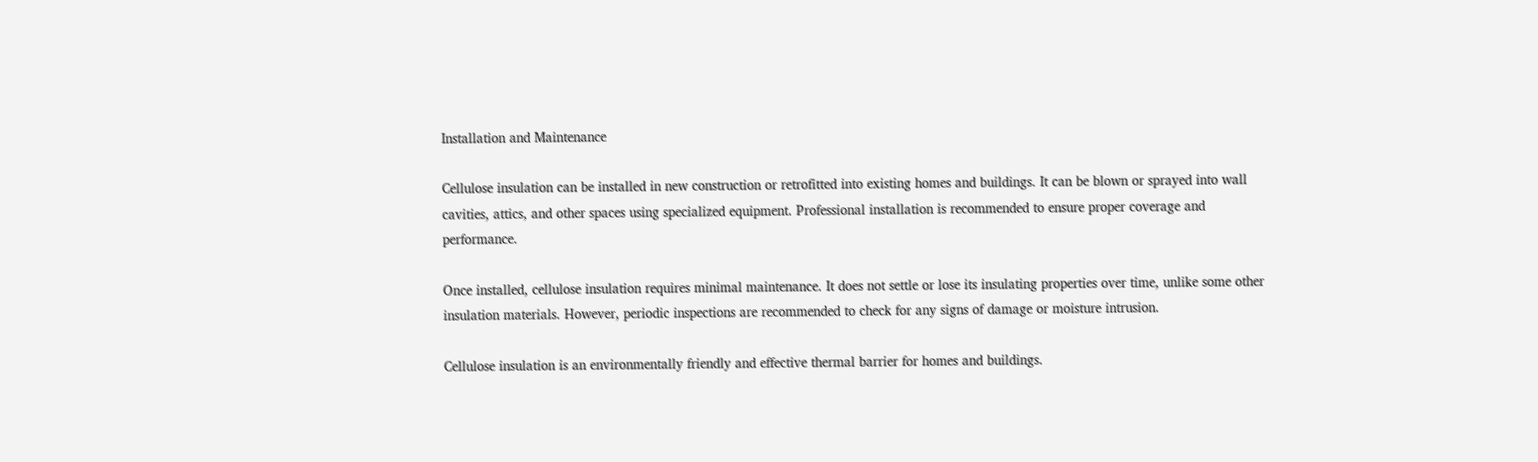Installation and Maintenance

Cellulose insulation can be installed in new construction or retrofitted into existing homes and buildings․ It can be blown or sprayed into wall cavities, attics, and other spaces using specialized equipment․ Professional installation is recommended to ensure proper coverage and performance․

Once installed, cellulose insulation requires minimal maintenance․ It does not settle or lose its insulating properties over time, unlike some other insulation materials․ However, periodic inspections are recommended to check for any signs of damage or moisture intrusion․

Cellulose insulation is an environmentally friendly and effective thermal barrier for homes and buildings․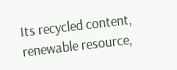Its recycled content, renewable resource,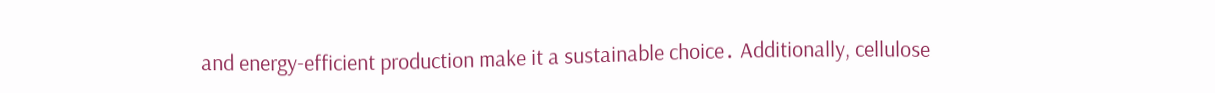and energy-efficient production make it a sustainable choice․ Additionally, cellulose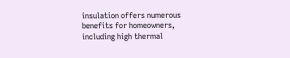insulation offers numerous benefits for homeowners, including high thermal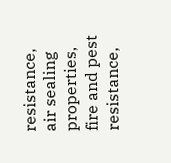resistance, air sealing properties, fire and pest resistance,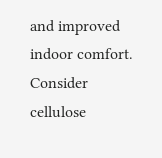and improved indoor comfort․ Consider cellulose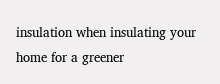insulation when insulating your home for a greener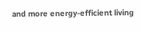and more energy-efficient living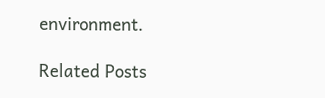environment․

Related Posts